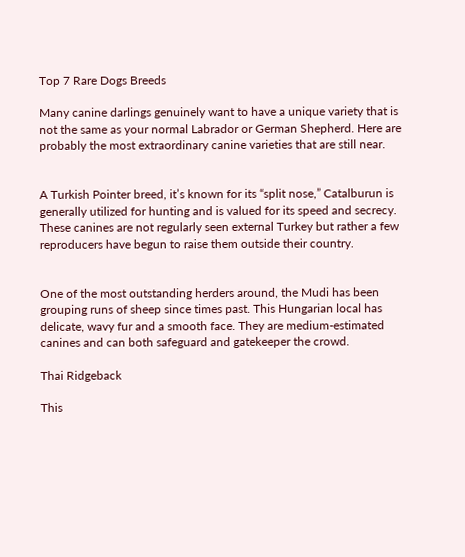Top 7 Rare Dogs Breeds

Many canine darlings genuinely want to have a unique variety that is not the same as your normal Labrador or German Shepherd. Here are probably the most extraordinary canine varieties that are still near.


A Turkish Pointer breed, it’s known for its “split nose,” Catalburun is generally utilized for hunting and is valued for its speed and secrecy. These canines are not regularly seen external Turkey but rather a few reproducers have begun to raise them outside their country.


One of the most outstanding herders around, the Mudi has been grouping runs of sheep since times past. This Hungarian local has delicate, wavy fur and a smooth face. They are medium-estimated canines and can both safeguard and gatekeeper the crowd.

Thai Ridgeback

This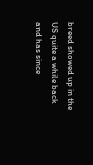breed showed up in the US quite a while back and has since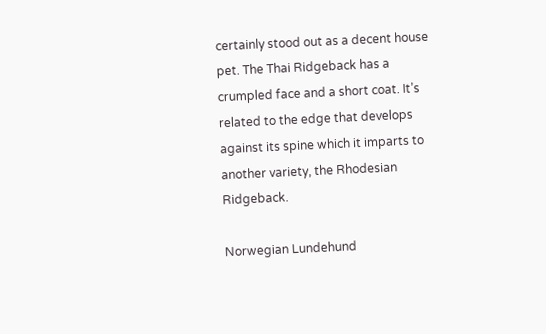certainly stood out as a decent house pet. The Thai Ridgeback has a crumpled face and a short coat. It’s related to the edge that develops against its spine which it imparts to another variety, the Rhodesian Ridgeback.

Norwegian Lundehund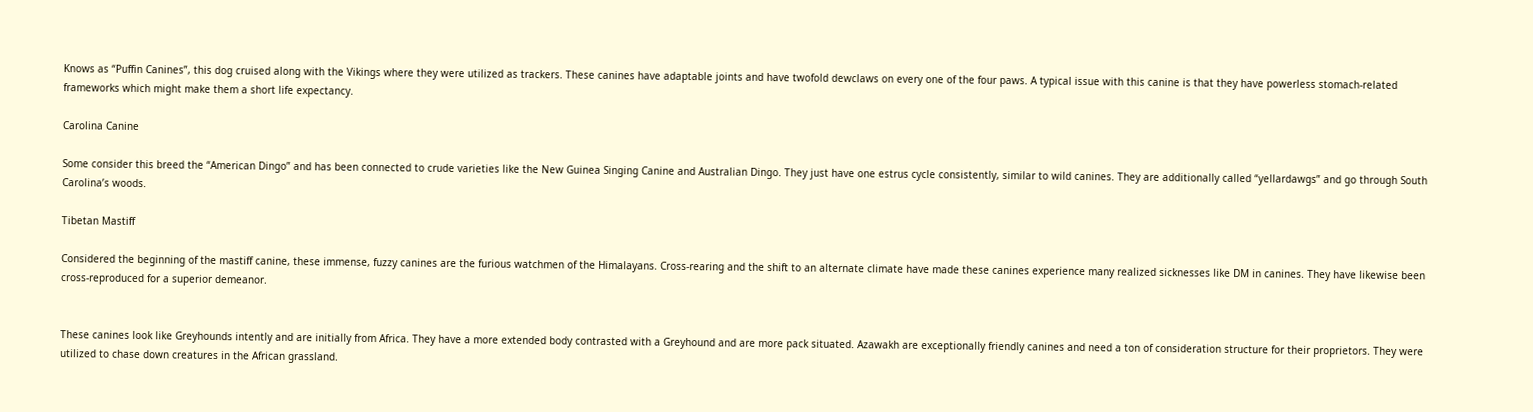Knows as “Puffin Canines”, this dog cruised along with the Vikings where they were utilized as trackers. These canines have adaptable joints and have twofold dewclaws on every one of the four paws. A typical issue with this canine is that they have powerless stomach-related frameworks which might make them a short life expectancy.

Carolina Canine

Some consider this breed the “American Dingo” and has been connected to crude varieties like the New Guinea Singing Canine and Australian Dingo. They just have one estrus cycle consistently, similar to wild canines. They are additionally called “yellardawgs” and go through South Carolina’s woods.

Tibetan Mastiff

Considered the beginning of the mastiff canine, these immense, fuzzy canines are the furious watchmen of the Himalayans. Cross-rearing and the shift to an alternate climate have made these canines experience many realized sicknesses like DM in canines. They have likewise been cross-reproduced for a superior demeanor.


These canines look like Greyhounds intently and are initially from Africa. They have a more extended body contrasted with a Greyhound and are more pack situated. Azawakh are exceptionally friendly canines and need a ton of consideration structure for their proprietors. They were utilized to chase down creatures in the African grassland.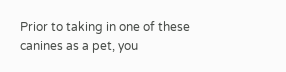Prior to taking in one of these canines as a pet, you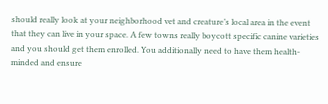should really look at your neighborhood vet and creature’s local area in the event that they can live in your space. A few towns really boycott specific canine varieties and you should get them enrolled. You additionally need to have them health-minded and ensure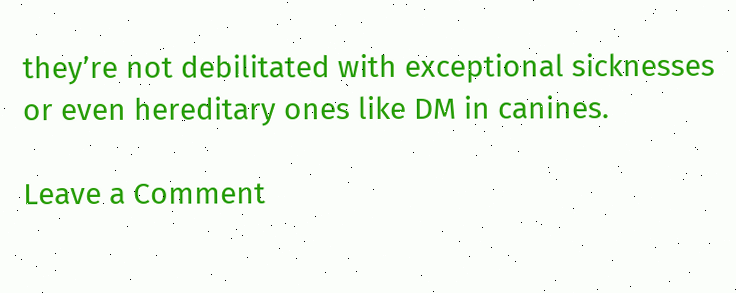they’re not debilitated with exceptional sicknesses or even hereditary ones like DM in canines.

Leave a Comment